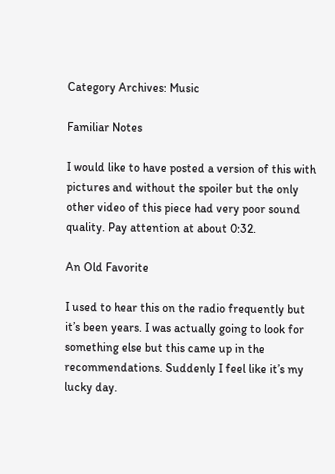Category Archives: Music

Familiar Notes

I would like to have posted a version of this with pictures and without the spoiler but the only other video of this piece had very poor sound quality. Pay attention at about 0:32.

An Old Favorite

I used to hear this on the radio frequently but it’s been years. I was actually going to look for something else but this came up in the recommendations. Suddenly I feel like it’s my lucky day.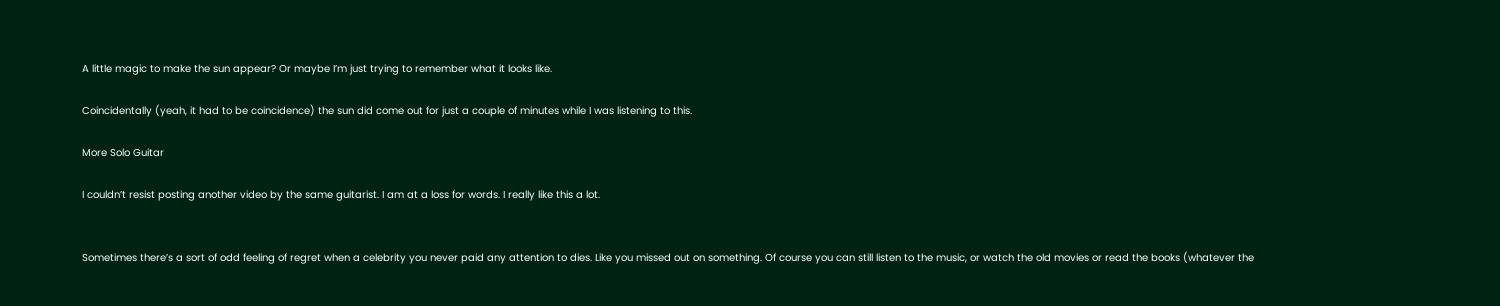A little magic to make the sun appear? Or maybe I’m just trying to remember what it looks like.

Coincidentally (yeah, it had to be coincidence) the sun did come out for just a couple of minutes while I was listening to this.

More Solo Guitar

I couldn’t resist posting another video by the same guitarist. I am at a loss for words. I really like this a lot.


Sometimes there’s a sort of odd feeling of regret when a celebrity you never paid any attention to dies. Like you missed out on something. Of course you can still listen to the music, or watch the old movies or read the books (whatever the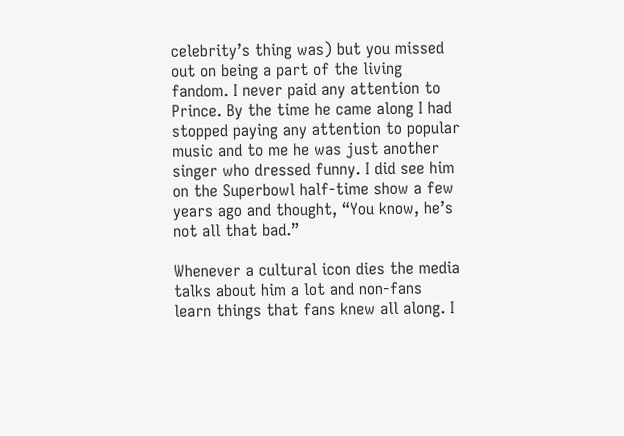celebrity’s thing was) but you missed out on being a part of the living fandom. I never paid any attention to Prince. By the time he came along I had stopped paying any attention to popular music and to me he was just another singer who dressed funny. I did see him on the Superbowl half-time show a few years ago and thought, “You know, he’s not all that bad.”

Whenever a cultural icon dies the media talks about him a lot and non-fans learn things that fans knew all along. I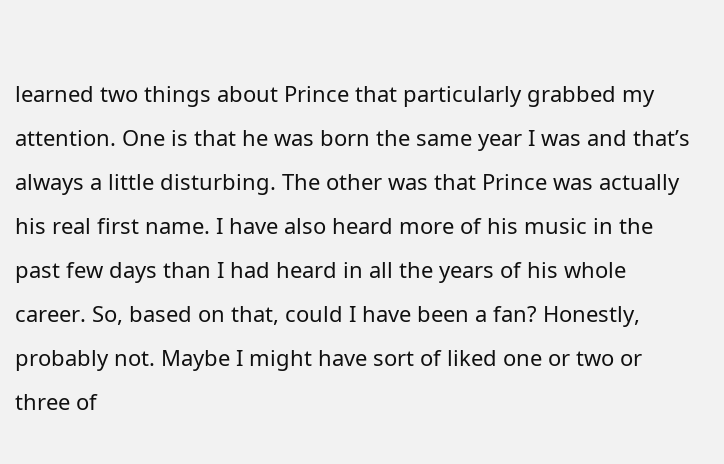learned two things about Prince that particularly grabbed my attention. One is that he was born the same year I was and that’s always a little disturbing. The other was that Prince was actually his real first name. I have also heard more of his music in the past few days than I had heard in all the years of his whole career. So, based on that, could I have been a fan? Honestly, probably not. Maybe I might have sort of liked one or two or three of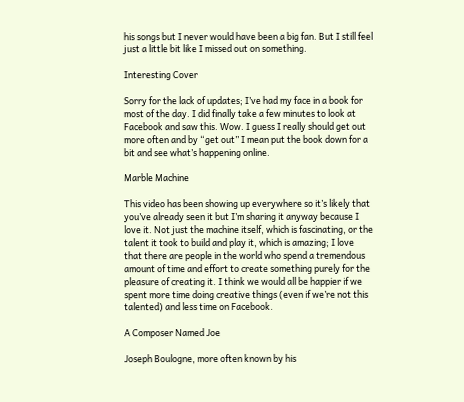his songs but I never would have been a big fan. But I still feel just a little bit like I missed out on something.

Interesting Cover

Sorry for the lack of updates; I’ve had my face in a book for most of the day. I did finally take a few minutes to look at Facebook and saw this. Wow. I guess I really should get out more often and by “get out” I mean put the book down for a bit and see what’s happening online.

Marble Machine

This video has been showing up everywhere so it’s likely that you’ve already seen it but I’m sharing it anyway because I love it. Not just the machine itself, which is fascinating, or the talent it took to build and play it, which is amazing; I love that there are people in the world who spend a tremendous amount of time and effort to create something purely for the pleasure of creating it. I think we would all be happier if we spent more time doing creative things (even if we’re not this talented) and less time on Facebook.

A Composer Named Joe

Joseph Boulogne, more often known by his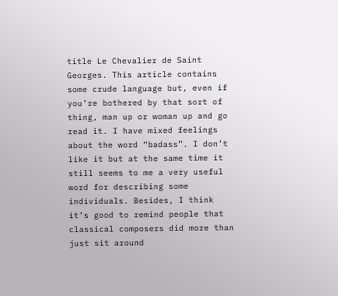title Le Chevalier de Saint Georges. This article contains some crude language but, even if you’re bothered by that sort of thing, man up or woman up and go read it. I have mixed feelings about the word “badass”. I don’t like it but at the same time it still seems to me a very useful word for describing some individuals. Besides, I think it’s good to remind people that classical composers did more than just sit around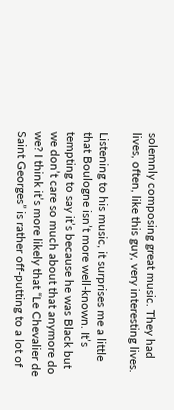solemnly composing great music. They had lives, often, like this guy, very interesting lives.

Listening to his music, it surprises me a little that Boulogne isn’t more well-known. It’s tempting to say it’s because he was Black but we don’t care so much about that anymore do we? I think it’s more likely that “Le Chevalier de Saint Georges” is rather off-putting to a lot of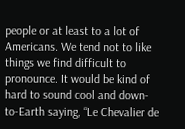people or at least to a lot of Americans. We tend not to like things we find difficult to pronounce. It would be kind of hard to sound cool and down-to-Earth saying, “Le Chevalier de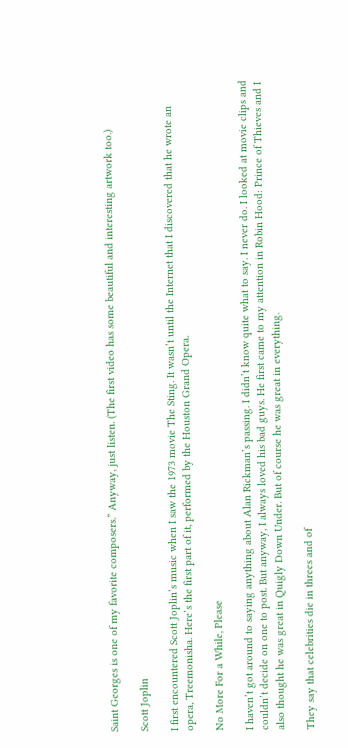Saint Georges is one of my favorite composers.” Anyway, just listen. (The first video has some beautiful and interesting artwork too.)

Scott Joplin

I first encountered Scott Joplin’s music when I saw the 1973 movie The Sting. It wasn’t until the Internet that I discovered that he wrote an opera, Treemonisha. Here’s the first part of it, performed by the Houston Grand Opera.

No More For a While, Please

I haven’t got around to saying anything about Alan Rickman’s passing. I didn’t know quite what to say. I never do. I looked at movie clips and couldn’t decide on one to post. But anyway, I always loved his bad guys. He first came to my attention in Robin Hood: Prince of Thieves and I also thought he was great in Quigly Down Under. But of course he was great in everything.

They say that celebrities die in threes and of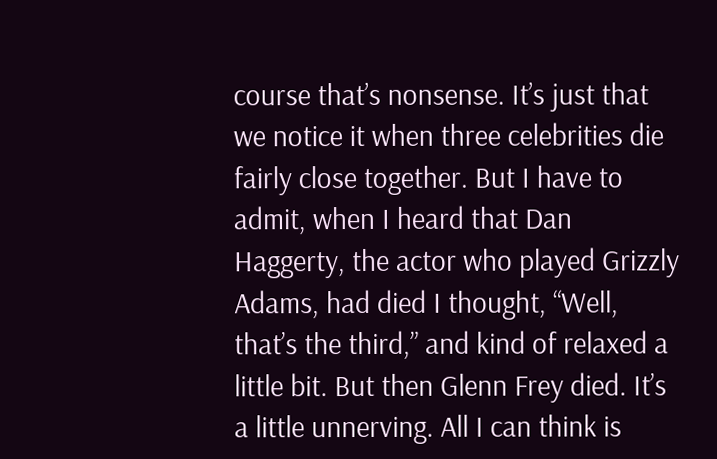course that’s nonsense. It’s just that we notice it when three celebrities die fairly close together. But I have to admit, when I heard that Dan Haggerty, the actor who played Grizzly Adams, had died I thought, “Well, that’s the third,” and kind of relaxed a little bit. But then Glenn Frey died. It’s a little unnerving. All I can think is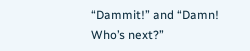“Dammit!” and “Damn! Who’s next?”